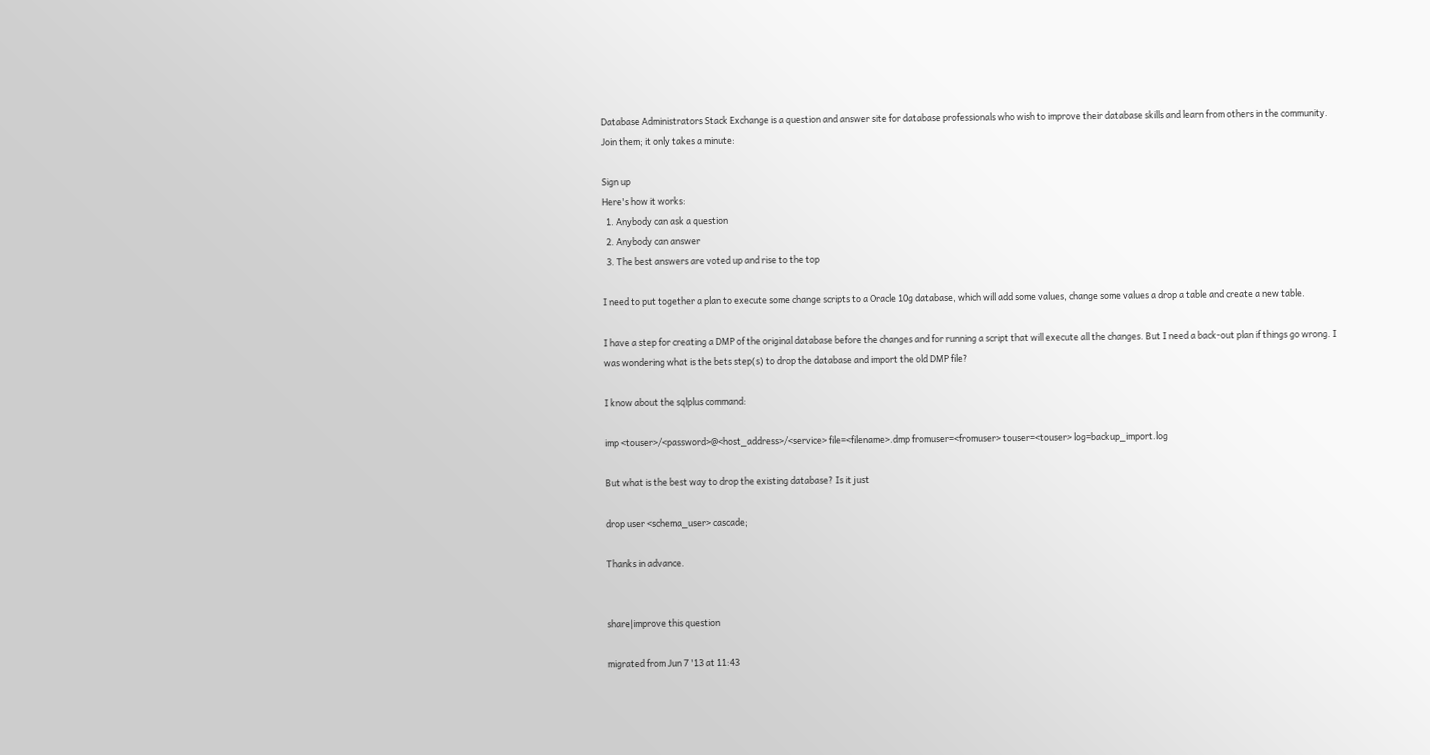Database Administrators Stack Exchange is a question and answer site for database professionals who wish to improve their database skills and learn from others in the community. Join them; it only takes a minute:

Sign up
Here's how it works:
  1. Anybody can ask a question
  2. Anybody can answer
  3. The best answers are voted up and rise to the top

I need to put together a plan to execute some change scripts to a Oracle 10g database, which will add some values, change some values a drop a table and create a new table.

I have a step for creating a DMP of the original database before the changes and for running a script that will execute all the changes. But I need a back-out plan if things go wrong. I was wondering what is the bets step(s) to drop the database and import the old DMP file?

I know about the sqlplus command:

imp <touser>/<password>@<host_address>/<service> file=<filename>.dmp fromuser=<fromuser> touser=<touser> log=backup_import.log

But what is the best way to drop the existing database? Is it just

drop user <schema_user> cascade;

Thanks in advance.


share|improve this question

migrated from Jun 7 '13 at 11:43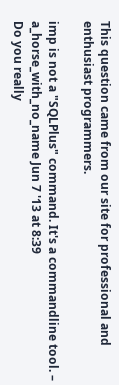This question came from our site for professional and enthusiast programmers.

imp is not a "SQLPlus" command. It's a commandline tool. – a_horse_with_no_name Jun 7 '13 at 8:39
Do you really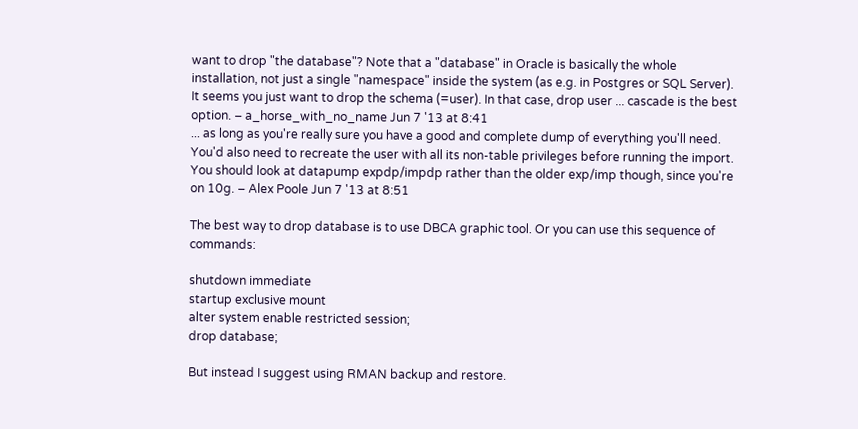want to drop "the database"? Note that a "database" in Oracle is basically the whole installation, not just a single "namespace" inside the system (as e.g. in Postgres or SQL Server). It seems you just want to drop the schema (=user). In that case, drop user ... cascade is the best option. – a_horse_with_no_name Jun 7 '13 at 8:41
... as long as you're really sure you have a good and complete dump of everything you'll need. You'd also need to recreate the user with all its non-table privileges before running the import. You should look at datapump expdp/impdp rather than the older exp/imp though, since you're on 10g. – Alex Poole Jun 7 '13 at 8:51

The best way to drop database is to use DBCA graphic tool. Or you can use this sequence of commands:

shutdown immediate
startup exclusive mount
alter system enable restricted session;
drop database;

But instead I suggest using RMAN backup and restore.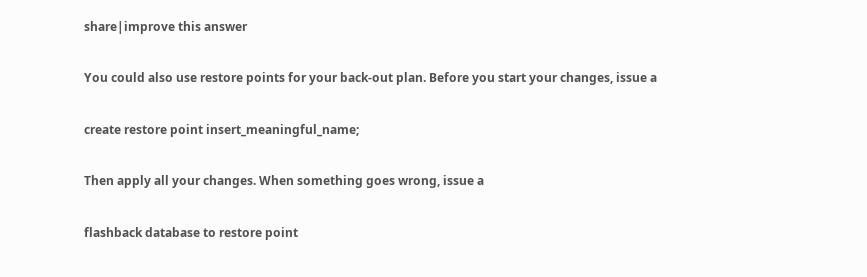share|improve this answer

You could also use restore points for your back-out plan. Before you start your changes, issue a

create restore point insert_meaningful_name;

Then apply all your changes. When something goes wrong, issue a

flashback database to restore point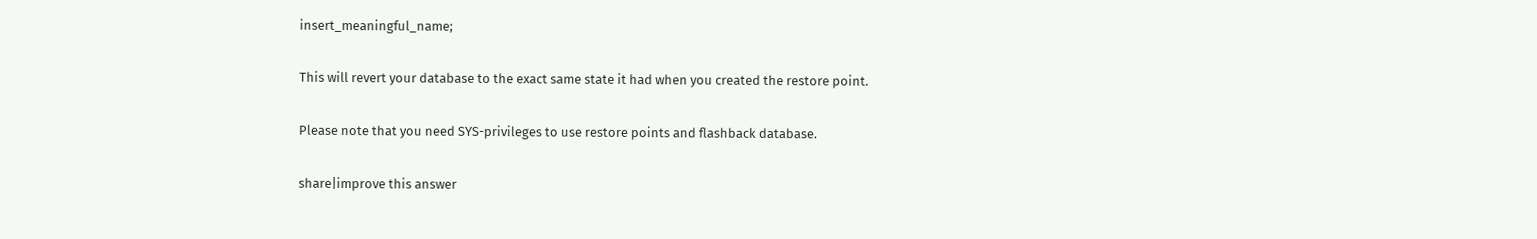insert_meaningful_name;

This will revert your database to the exact same state it had when you created the restore point.

Please note that you need SYS-privileges to use restore points and flashback database.

share|improve this answer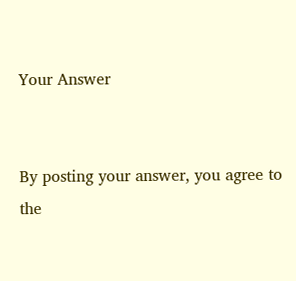Your Answer


By posting your answer, you agree to the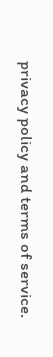privacy policy and terms of service.